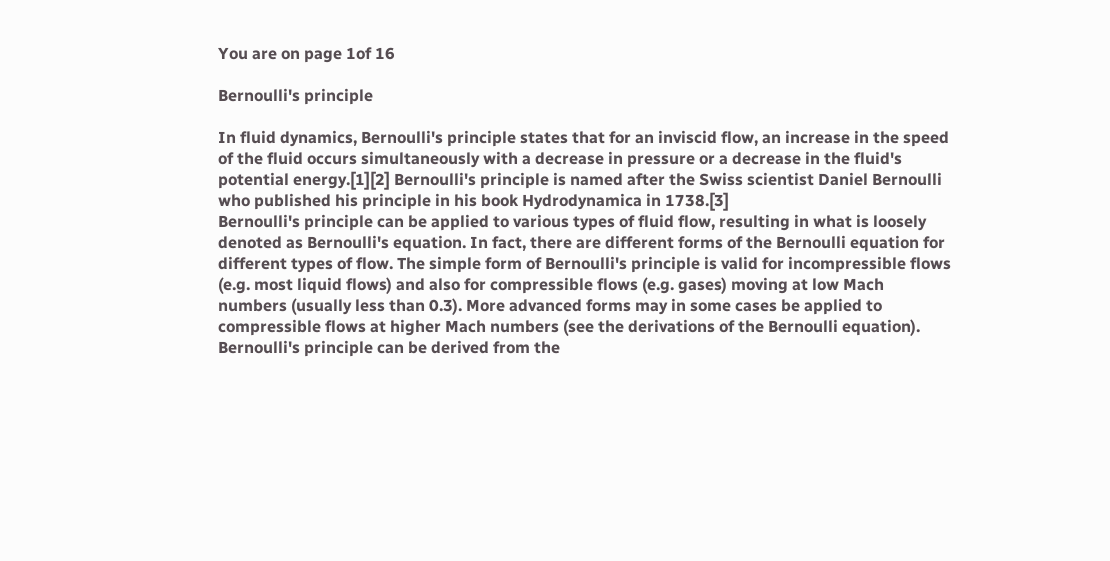You are on page 1of 16

Bernoulli's principle

In fluid dynamics, Bernoulli's principle states that for an inviscid flow, an increase in the speed
of the fluid occurs simultaneously with a decrease in pressure or a decrease in the fluid's
potential energy.[1][2] Bernoulli's principle is named after the Swiss scientist Daniel Bernoulli
who published his principle in his book Hydrodynamica in 1738.[3]
Bernoulli's principle can be applied to various types of fluid flow, resulting in what is loosely
denoted as Bernoulli's equation. In fact, there are different forms of the Bernoulli equation for
different types of flow. The simple form of Bernoulli's principle is valid for incompressible flows
(e.g. most liquid flows) and also for compressible flows (e.g. gases) moving at low Mach
numbers (usually less than 0.3). More advanced forms may in some cases be applied to
compressible flows at higher Mach numbers (see the derivations of the Bernoulli equation).
Bernoulli's principle can be derived from the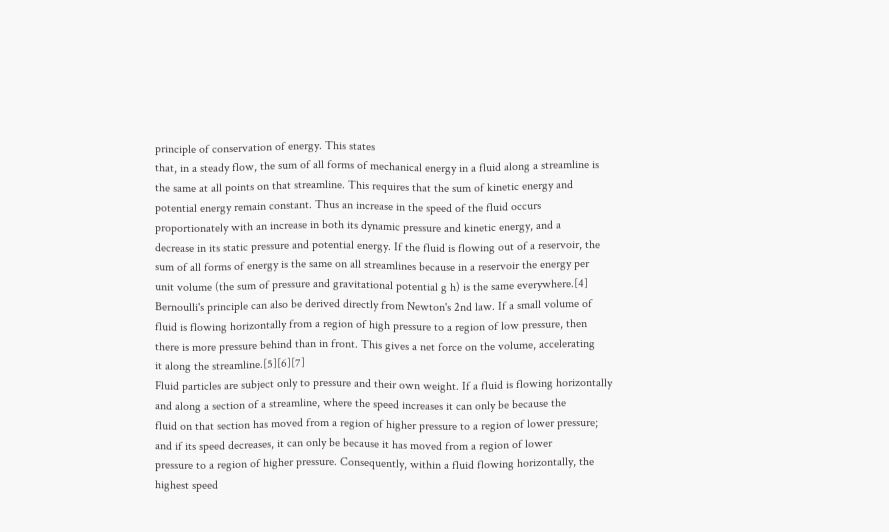principle of conservation of energy. This states
that, in a steady flow, the sum of all forms of mechanical energy in a fluid along a streamline is
the same at all points on that streamline. This requires that the sum of kinetic energy and
potential energy remain constant. Thus an increase in the speed of the fluid occurs
proportionately with an increase in both its dynamic pressure and kinetic energy, and a
decrease in its static pressure and potential energy. If the fluid is flowing out of a reservoir, the
sum of all forms of energy is the same on all streamlines because in a reservoir the energy per
unit volume (the sum of pressure and gravitational potential g h) is the same everywhere.[4]
Bernoulli's principle can also be derived directly from Newton's 2nd law. If a small volume of
fluid is flowing horizontally from a region of high pressure to a region of low pressure, then
there is more pressure behind than in front. This gives a net force on the volume, accelerating
it along the streamline.[5][6][7]
Fluid particles are subject only to pressure and their own weight. If a fluid is flowing horizontally
and along a section of a streamline, where the speed increases it can only be because the
fluid on that section has moved from a region of higher pressure to a region of lower pressure;
and if its speed decreases, it can only be because it has moved from a region of lower
pressure to a region of higher pressure. Consequently, within a fluid flowing horizontally, the
highest speed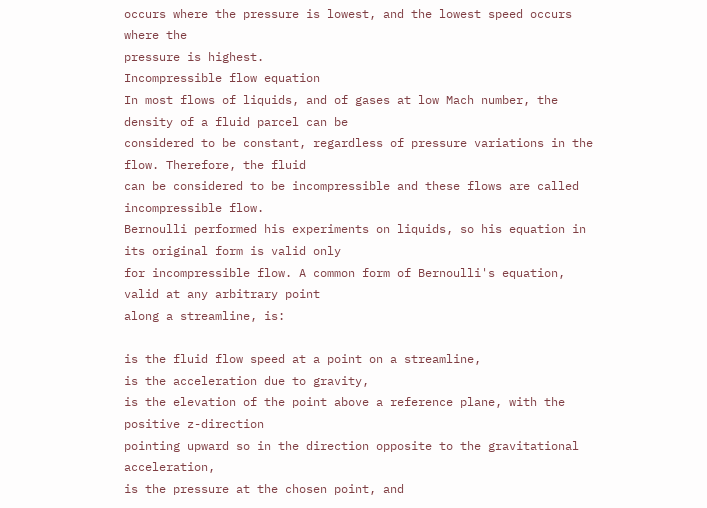occurs where the pressure is lowest, and the lowest speed occurs where the
pressure is highest.
Incompressible flow equation
In most flows of liquids, and of gases at low Mach number, the density of a fluid parcel can be
considered to be constant, regardless of pressure variations in the flow. Therefore, the fluid
can be considered to be incompressible and these flows are called incompressible flow.
Bernoulli performed his experiments on liquids, so his equation in its original form is valid only
for incompressible flow. A common form of Bernoulli's equation, valid at any arbitrary point
along a streamline, is:

is the fluid flow speed at a point on a streamline,
is the acceleration due to gravity,
is the elevation of the point above a reference plane, with the positive z-direction
pointing upward so in the direction opposite to the gravitational acceleration,
is the pressure at the chosen point, and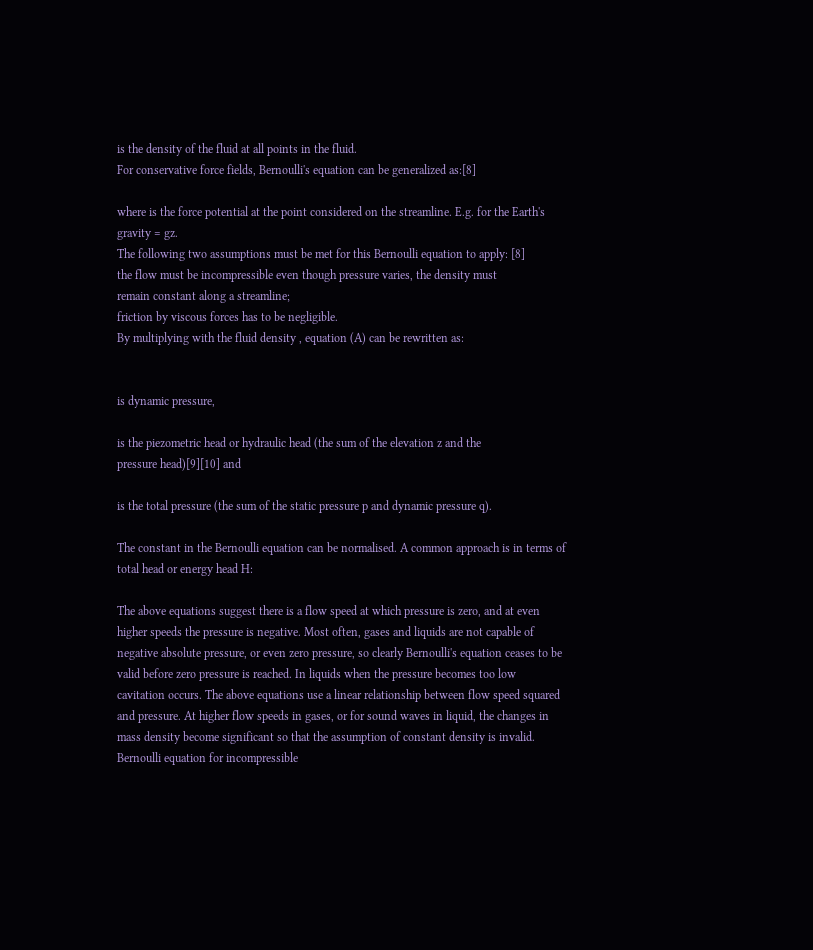is the density of the fluid at all points in the fluid.
For conservative force fields, Bernoulli's equation can be generalized as:[8]

where is the force potential at the point considered on the streamline. E.g. for the Earth's
gravity = gz.
The following two assumptions must be met for this Bernoulli equation to apply: [8]
the flow must be incompressible even though pressure varies, the density must
remain constant along a streamline;
friction by viscous forces has to be negligible.
By multiplying with the fluid density , equation (A) can be rewritten as:


is dynamic pressure,

is the piezometric head or hydraulic head (the sum of the elevation z and the
pressure head)[9][10] and

is the total pressure (the sum of the static pressure p and dynamic pressure q).

The constant in the Bernoulli equation can be normalised. A common approach is in terms of
total head or energy head H:

The above equations suggest there is a flow speed at which pressure is zero, and at even
higher speeds the pressure is negative. Most often, gases and liquids are not capable of
negative absolute pressure, or even zero pressure, so clearly Bernoulli's equation ceases to be
valid before zero pressure is reached. In liquids when the pressure becomes too low
cavitation occurs. The above equations use a linear relationship between flow speed squared
and pressure. At higher flow speeds in gases, or for sound waves in liquid, the changes in
mass density become significant so that the assumption of constant density is invalid.
Bernoulli equation for incompressible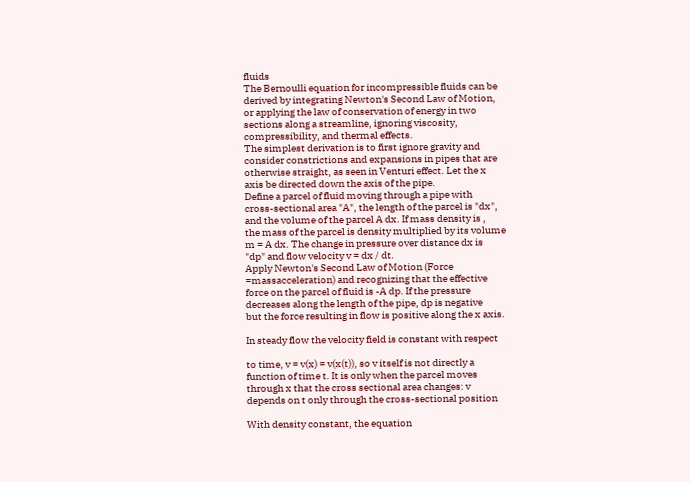fluids
The Bernoulli equation for incompressible fluids can be
derived by integrating Newton's Second Law of Motion,
or applying the law of conservation of energy in two
sections along a streamline, ignoring viscosity,
compressibility, and thermal effects.
The simplest derivation is to first ignore gravity and
consider constrictions and expansions in pipes that are
otherwise straight, as seen in Venturi effect. Let the x
axis be directed down the axis of the pipe.
Define a parcel of fluid moving through a pipe with
cross-sectional area "A", the length of the parcel is "dx",
and the volume of the parcel A dx. If mass density is ,
the mass of the parcel is density multiplied by its volume
m = A dx. The change in pressure over distance dx is
"dp" and flow velocity v = dx / dt.
Apply Newton's Second Law of Motion (Force
=massacceleration) and recognizing that the effective
force on the parcel of fluid is -A dp. If the pressure
decreases along the length of the pipe, dp is negative
but the force resulting in flow is positive along the x axis.

In steady flow the velocity field is constant with respect

to time, v = v(x) = v(x(t)), so v itself is not directly a
function of time t. It is only when the parcel moves
through x that the cross sectional area changes: v
depends on t only through the cross-sectional position

With density constant, the equation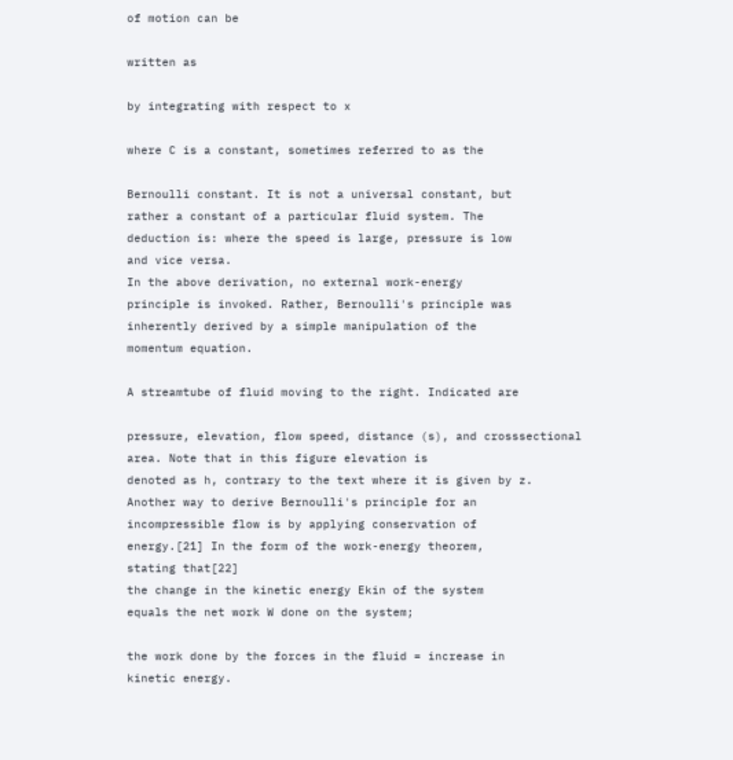of motion can be

written as

by integrating with respect to x

where C is a constant, sometimes referred to as the

Bernoulli constant. It is not a universal constant, but
rather a constant of a particular fluid system. The
deduction is: where the speed is large, pressure is low
and vice versa.
In the above derivation, no external work-energy
principle is invoked. Rather, Bernoulli's principle was
inherently derived by a simple manipulation of the
momentum equation.

A streamtube of fluid moving to the right. Indicated are

pressure, elevation, flow speed, distance (s), and crosssectional area. Note that in this figure elevation is
denoted as h, contrary to the text where it is given by z.
Another way to derive Bernoulli's principle for an
incompressible flow is by applying conservation of
energy.[21] In the form of the work-energy theorem,
stating that[22]
the change in the kinetic energy Ekin of the system
equals the net work W done on the system;

the work done by the forces in the fluid = increase in
kinetic energy.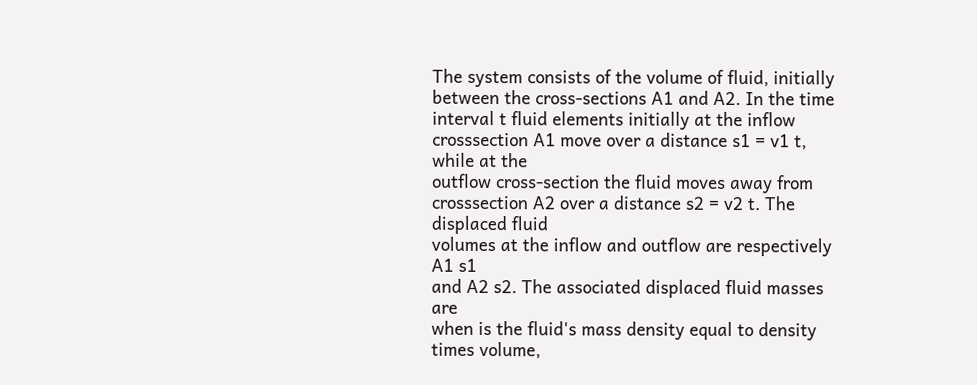The system consists of the volume of fluid, initially
between the cross-sections A1 and A2. In the time
interval t fluid elements initially at the inflow crosssection A1 move over a distance s1 = v1 t, while at the
outflow cross-section the fluid moves away from crosssection A2 over a distance s2 = v2 t. The displaced fluid
volumes at the inflow and outflow are respectively A1 s1
and A2 s2. The associated displaced fluid masses are
when is the fluid's mass density equal to density
times volume,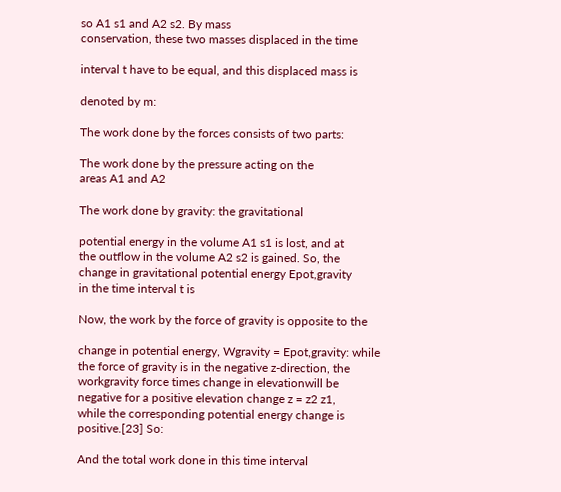so A1 s1 and A2 s2. By mass
conservation, these two masses displaced in the time

interval t have to be equal, and this displaced mass is

denoted by m:

The work done by the forces consists of two parts:

The work done by the pressure acting on the
areas A1 and A2

The work done by gravity: the gravitational

potential energy in the volume A1 s1 is lost, and at
the outflow in the volume A2 s2 is gained. So, the
change in gravitational potential energy Epot,gravity
in the time interval t is

Now, the work by the force of gravity is opposite to the

change in potential energy, Wgravity = Epot,gravity: while
the force of gravity is in the negative z-direction, the
workgravity force times change in elevationwill be
negative for a positive elevation change z = z2 z1,
while the corresponding potential energy change is
positive.[23] So:

And the total work done in this time interval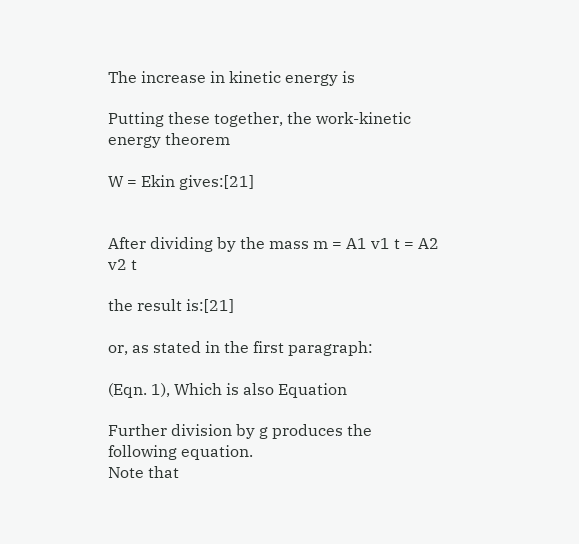The increase in kinetic energy is

Putting these together, the work-kinetic energy theorem

W = Ekin gives:[21]


After dividing by the mass m = A1 v1 t = A2 v2 t

the result is:[21]

or, as stated in the first paragraph:

(Eqn. 1), Which is also Equation

Further division by g produces the following equation.
Note that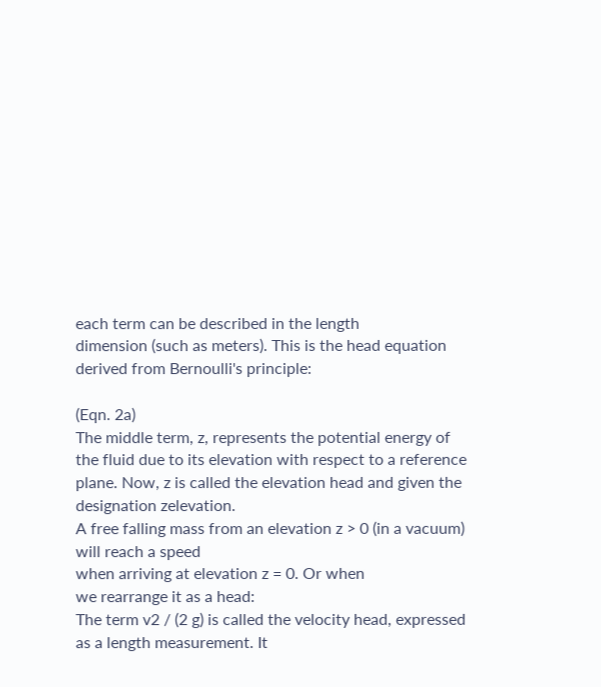each term can be described in the length
dimension (such as meters). This is the head equation
derived from Bernoulli's principle:

(Eqn. 2a)
The middle term, z, represents the potential energy of
the fluid due to its elevation with respect to a reference
plane. Now, z is called the elevation head and given the
designation zelevation.
A free falling mass from an elevation z > 0 (in a vacuum)
will reach a speed
when arriving at elevation z = 0. Or when
we rearrange it as a head:
The term v2 / (2 g) is called the velocity head, expressed
as a length measurement. It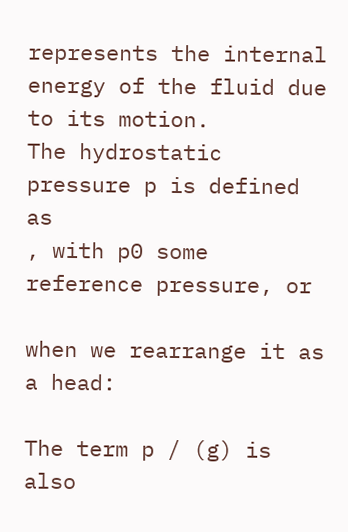represents the internal
energy of the fluid due to its motion.
The hydrostatic pressure p is defined as
, with p0 some reference pressure, or

when we rearrange it as a head:

The term p / (g) is also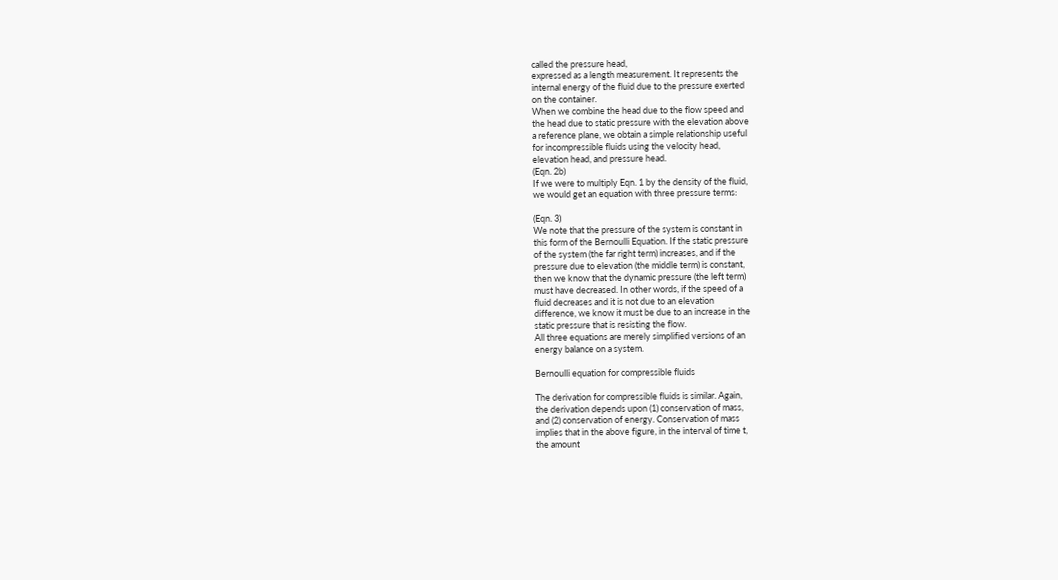called the pressure head,
expressed as a length measurement. It represents the
internal energy of the fluid due to the pressure exerted
on the container.
When we combine the head due to the flow speed and
the head due to static pressure with the elevation above
a reference plane, we obtain a simple relationship useful
for incompressible fluids using the velocity head,
elevation head, and pressure head.
(Eqn. 2b)
If we were to multiply Eqn. 1 by the density of the fluid,
we would get an equation with three pressure terms:

(Eqn. 3)
We note that the pressure of the system is constant in
this form of the Bernoulli Equation. If the static pressure
of the system (the far right term) increases, and if the
pressure due to elevation (the middle term) is constant,
then we know that the dynamic pressure (the left term)
must have decreased. In other words, if the speed of a
fluid decreases and it is not due to an elevation
difference, we know it must be due to an increase in the
static pressure that is resisting the flow.
All three equations are merely simplified versions of an
energy balance on a system.

Bernoulli equation for compressible fluids

The derivation for compressible fluids is similar. Again,
the derivation depends upon (1) conservation of mass,
and (2) conservation of energy. Conservation of mass
implies that in the above figure, in the interval of time t,
the amount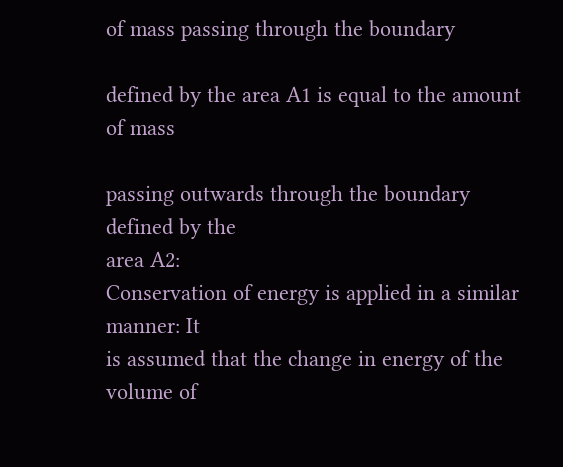of mass passing through the boundary

defined by the area A1 is equal to the amount of mass

passing outwards through the boundary defined by the
area A2:
Conservation of energy is applied in a similar manner: It
is assumed that the change in energy of the volume of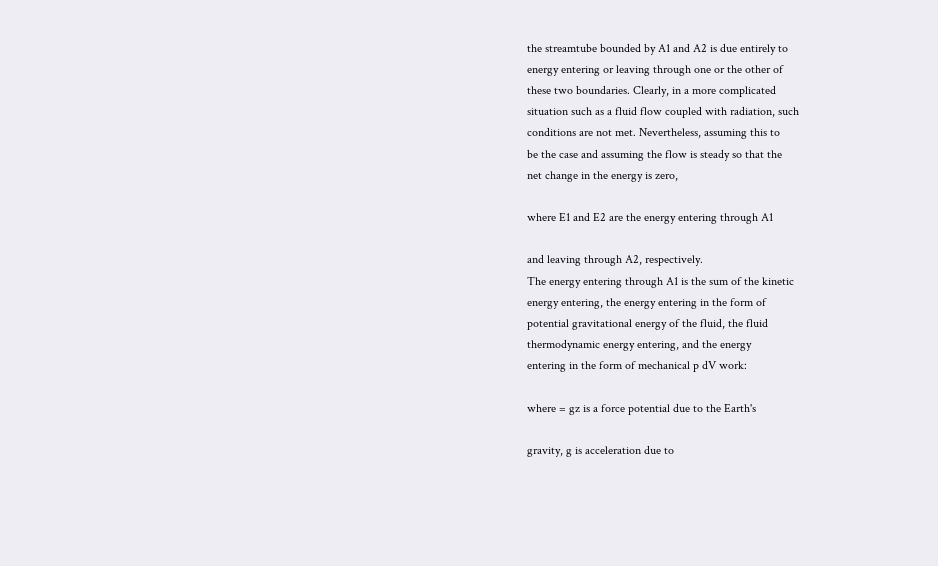the streamtube bounded by A1 and A2 is due entirely to
energy entering or leaving through one or the other of
these two boundaries. Clearly, in a more complicated
situation such as a fluid flow coupled with radiation, such
conditions are not met. Nevertheless, assuming this to
be the case and assuming the flow is steady so that the
net change in the energy is zero,

where E1 and E2 are the energy entering through A1

and leaving through A2, respectively.
The energy entering through A1 is the sum of the kinetic
energy entering, the energy entering in the form of
potential gravitational energy of the fluid, the fluid
thermodynamic energy entering, and the energy
entering in the form of mechanical p dV work:

where = gz is a force potential due to the Earth's

gravity, g is acceleration due to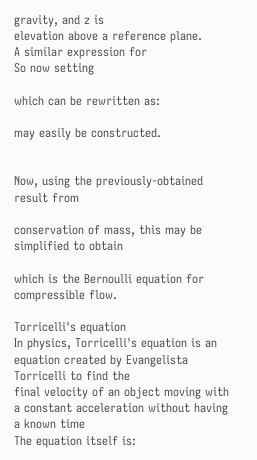gravity, and z is
elevation above a reference plane.
A similar expression for
So now setting

which can be rewritten as:

may easily be constructed.


Now, using the previously-obtained result from

conservation of mass, this may be simplified to obtain

which is the Bernoulli equation for compressible flow.

Torricelli's equation
In physics, Torricelli's equation is an equation created by Evangelista Torricelli to find the
final velocity of an object moving with a constant acceleration without having a known time
The equation itself is: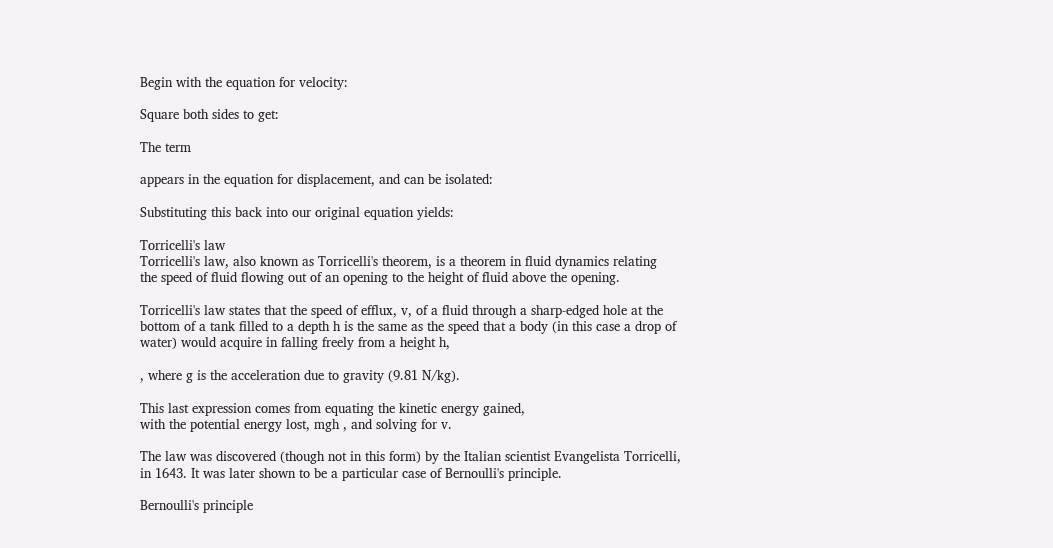Begin with the equation for velocity:

Square both sides to get:

The term

appears in the equation for displacement, and can be isolated:

Substituting this back into our original equation yields:

Torricelli's law
Torricelli's law, also known as Torricelli's theorem, is a theorem in fluid dynamics relating
the speed of fluid flowing out of an opening to the height of fluid above the opening.

Torricelli's law states that the speed of efflux, v, of a fluid through a sharp-edged hole at the
bottom of a tank filled to a depth h is the same as the speed that a body (in this case a drop of
water) would acquire in falling freely from a height h,

, where g is the acceleration due to gravity (9.81 N/kg).

This last expression comes from equating the kinetic energy gained,
with the potential energy lost, mgh , and solving for v.

The law was discovered (though not in this form) by the Italian scientist Evangelista Torricelli,
in 1643. It was later shown to be a particular case of Bernoulli's principle.

Bernoulli's principle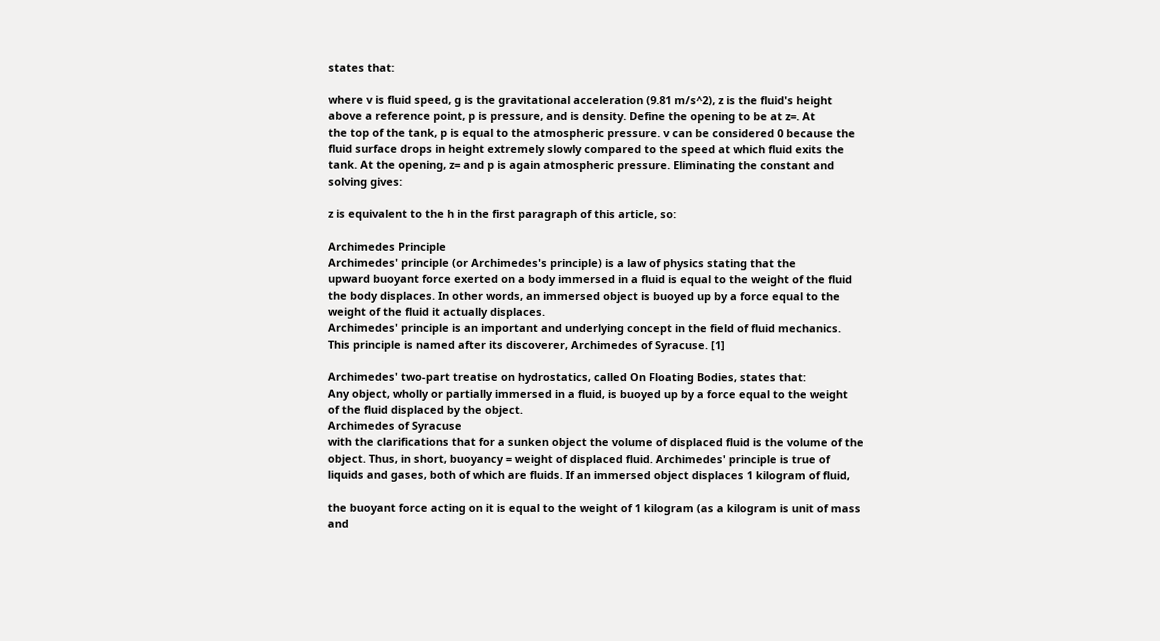states that:

where v is fluid speed, g is the gravitational acceleration (9.81 m/s^2), z is the fluid's height
above a reference point, p is pressure, and is density. Define the opening to be at z=. At
the top of the tank, p is equal to the atmospheric pressure. v can be considered 0 because the
fluid surface drops in height extremely slowly compared to the speed at which fluid exits the
tank. At the opening, z= and p is again atmospheric pressure. Eliminating the constant and
solving gives:

z is equivalent to the h in the first paragraph of this article, so:

Archimedes Principle
Archimedes' principle (or Archimedes's principle) is a law of physics stating that the
upward buoyant force exerted on a body immersed in a fluid is equal to the weight of the fluid
the body displaces. In other words, an immersed object is buoyed up by a force equal to the
weight of the fluid it actually displaces.
Archimedes' principle is an important and underlying concept in the field of fluid mechanics.
This principle is named after its discoverer, Archimedes of Syracuse. [1]

Archimedes' two-part treatise on hydrostatics, called On Floating Bodies, states that:
Any object, wholly or partially immersed in a fluid, is buoyed up by a force equal to the weight
of the fluid displaced by the object.
Archimedes of Syracuse
with the clarifications that for a sunken object the volume of displaced fluid is the volume of the
object. Thus, in short, buoyancy = weight of displaced fluid. Archimedes' principle is true of
liquids and gases, both of which are fluids. If an immersed object displaces 1 kilogram of fluid,

the buoyant force acting on it is equal to the weight of 1 kilogram (as a kilogram is unit of mass
and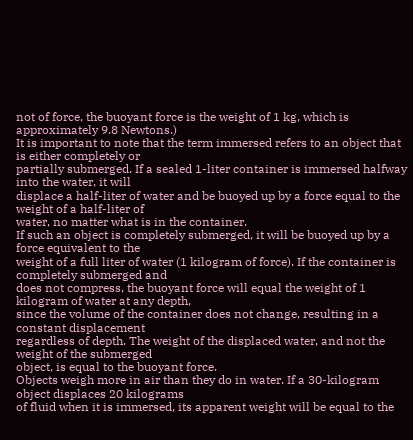not of force, the buoyant force is the weight of 1 kg, which is approximately 9.8 Newtons.)
It is important to note that the term immersed refers to an object that is either completely or
partially submerged. If a sealed 1-liter container is immersed halfway into the water, it will
displace a half-liter of water and be buoyed up by a force equal to the weight of a half-liter of
water, no matter what is in the container.
If such an object is completely submerged, it will be buoyed up by a force equivalent to the
weight of a full liter of water (1 kilogram of force). If the container is completely submerged and
does not compress, the buoyant force will equal the weight of 1 kilogram of water at any depth,
since the volume of the container does not change, resulting in a constant displacement
regardless of depth. The weight of the displaced water, and not the weight of the submerged
object, is equal to the buoyant force.
Objects weigh more in air than they do in water. If a 30-kilogram object displaces 20 kilograms
of fluid when it is immersed, its apparent weight will be equal to the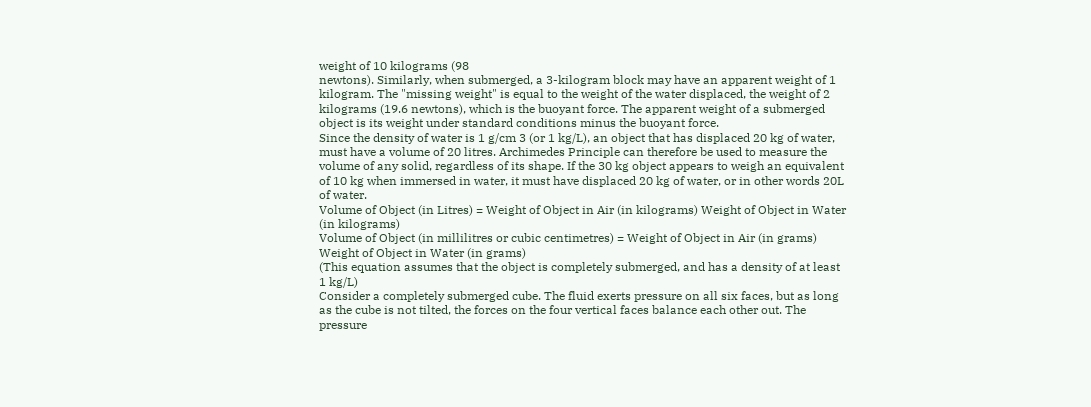weight of 10 kilograms (98
newtons). Similarly, when submerged, a 3-kilogram block may have an apparent weight of 1
kilogram. The "missing weight" is equal to the weight of the water displaced, the weight of 2
kilograms (19.6 newtons), which is the buoyant force. The apparent weight of a submerged
object is its weight under standard conditions minus the buoyant force.
Since the density of water is 1 g/cm 3 (or 1 kg/L), an object that has displaced 20 kg of water,
must have a volume of 20 litres. Archimedes Principle can therefore be used to measure the
volume of any solid, regardless of its shape. If the 30 kg object appears to weigh an equivalent
of 10 kg when immersed in water, it must have displaced 20 kg of water, or in other words 20L
of water.
Volume of Object (in Litres) = Weight of Object in Air (in kilograms) Weight of Object in Water
(in kilograms)
Volume of Object (in millilitres or cubic centimetres) = Weight of Object in Air (in grams)
Weight of Object in Water (in grams)
(This equation assumes that the object is completely submerged, and has a density of at least
1 kg/L)
Consider a completely submerged cube. The fluid exerts pressure on all six faces, but as long
as the cube is not tilted, the forces on the four vertical faces balance each other out. The
pressure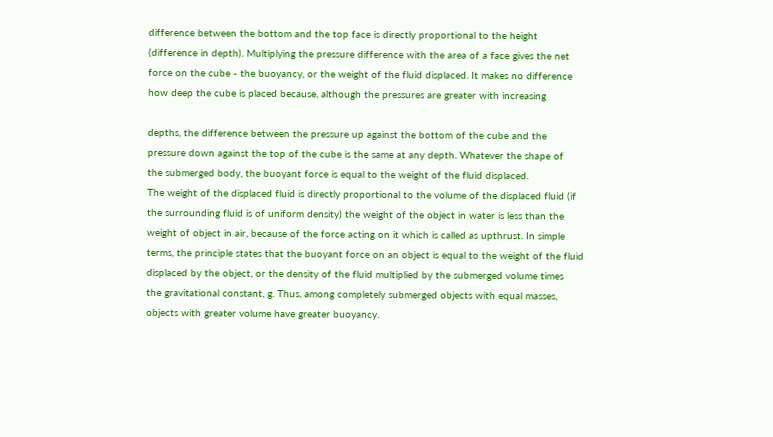difference between the bottom and the top face is directly proportional to the height
(difference in depth). Multiplying the pressure difference with the area of a face gives the net
force on the cube - the buoyancy, or the weight of the fluid displaced. It makes no difference
how deep the cube is placed because, although the pressures are greater with increasing

depths, the difference between the pressure up against the bottom of the cube and the
pressure down against the top of the cube is the same at any depth. Whatever the shape of
the submerged body, the buoyant force is equal to the weight of the fluid displaced.
The weight of the displaced fluid is directly proportional to the volume of the displaced fluid (if
the surrounding fluid is of uniform density) the weight of the object in water is less than the
weight of object in air, because of the force acting on it which is called as upthrust. In simple
terms, the principle states that the buoyant force on an object is equal to the weight of the fluid
displaced by the object, or the density of the fluid multiplied by the submerged volume times
the gravitational constant, g. Thus, among completely submerged objects with equal masses,
objects with greater volume have greater buoyancy.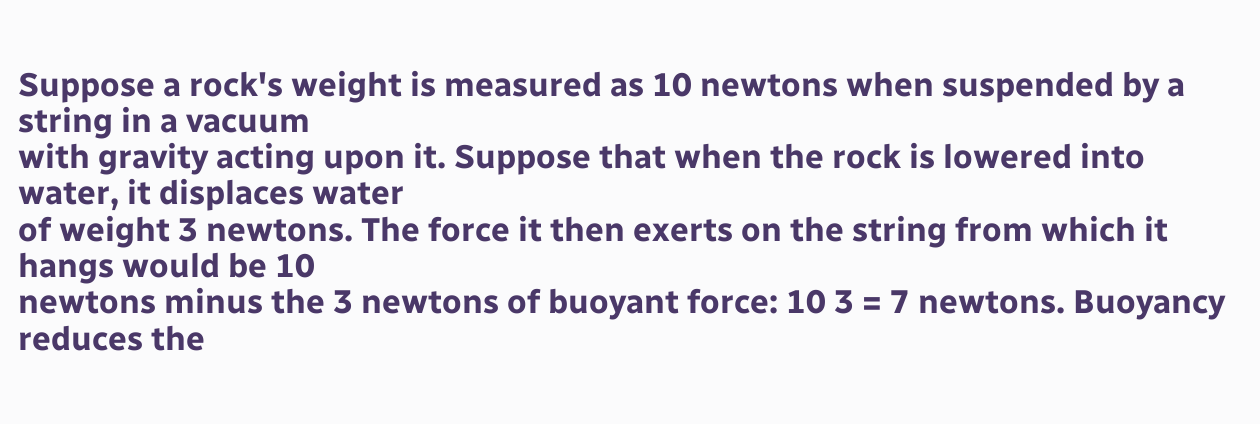Suppose a rock's weight is measured as 10 newtons when suspended by a string in a vacuum
with gravity acting upon it. Suppose that when the rock is lowered into water, it displaces water
of weight 3 newtons. The force it then exerts on the string from which it hangs would be 10
newtons minus the 3 newtons of buoyant force: 10 3 = 7 newtons. Buoyancy reduces the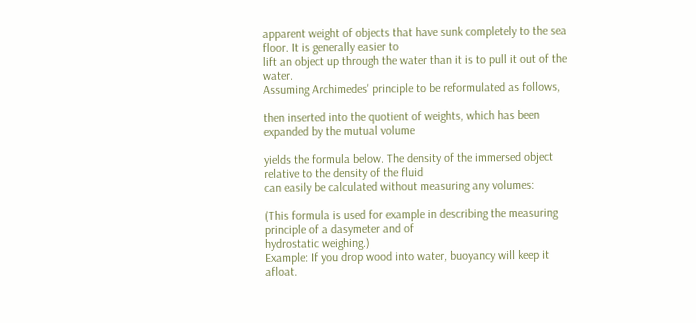apparent weight of objects that have sunk completely to the sea floor. It is generally easier to
lift an object up through the water than it is to pull it out of the water.
Assuming Archimedes' principle to be reformulated as follows,

then inserted into the quotient of weights, which has been expanded by the mutual volume

yields the formula below. The density of the immersed object relative to the density of the fluid
can easily be calculated without measuring any volumes:

(This formula is used for example in describing the measuring principle of a dasymeter and of
hydrostatic weighing.)
Example: If you drop wood into water, buoyancy will keep it afloat.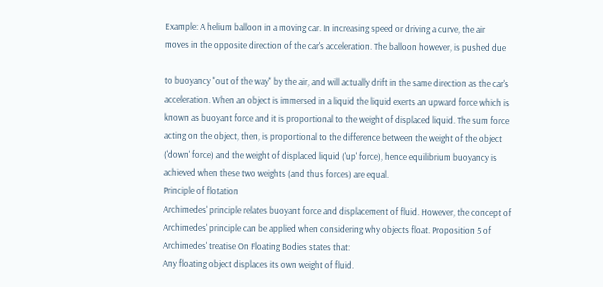Example: A helium balloon in a moving car. In increasing speed or driving a curve, the air
moves in the opposite direction of the car's acceleration. The balloon however, is pushed due

to buoyancy "out of the way" by the air, and will actually drift in the same direction as the car's
acceleration. When an object is immersed in a liquid the liquid exerts an upward force which is
known as buoyant force and it is proportional to the weight of displaced liquid. The sum force
acting on the object, then, is proportional to the difference between the weight of the object
('down' force) and the weight of displaced liquid ('up' force), hence equilibrium buoyancy is
achieved when these two weights (and thus forces) are equal.
Principle of flotation
Archimedes' principle relates buoyant force and displacement of fluid. However, the concept of
Archimedes' principle can be applied when considering why objects float. Proposition 5 of
Archimedes' treatise On Floating Bodies states that:
Any floating object displaces its own weight of fluid.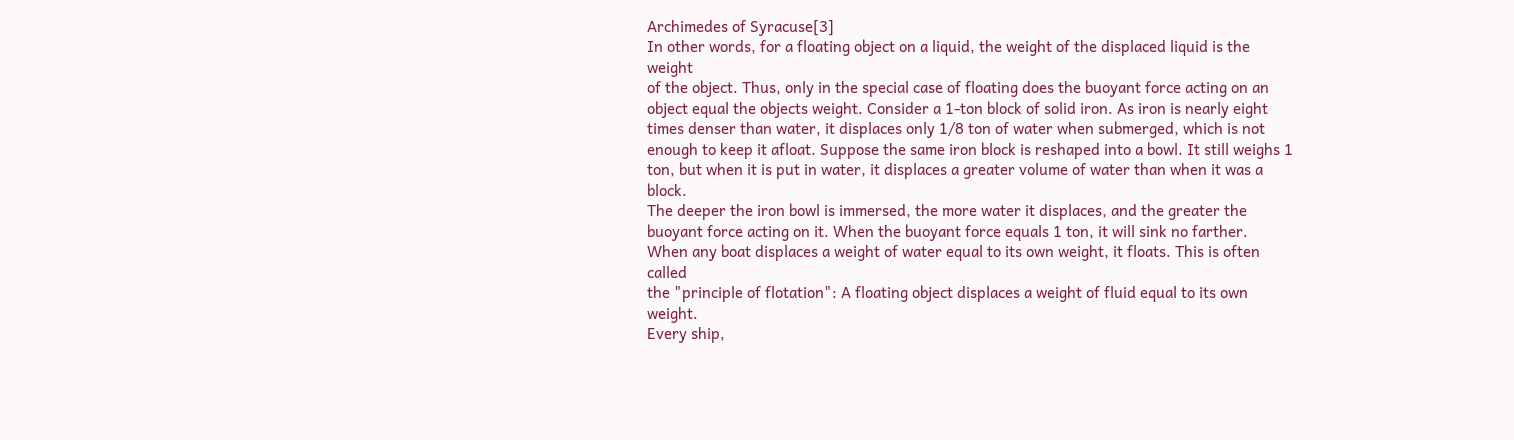Archimedes of Syracuse[3]
In other words, for a floating object on a liquid, the weight of the displaced liquid is the weight
of the object. Thus, only in the special case of floating does the buoyant force acting on an
object equal the objects weight. Consider a 1-ton block of solid iron. As iron is nearly eight
times denser than water, it displaces only 1/8 ton of water when submerged, which is not
enough to keep it afloat. Suppose the same iron block is reshaped into a bowl. It still weighs 1
ton, but when it is put in water, it displaces a greater volume of water than when it was a block.
The deeper the iron bowl is immersed, the more water it displaces, and the greater the
buoyant force acting on it. When the buoyant force equals 1 ton, it will sink no farther.
When any boat displaces a weight of water equal to its own weight, it floats. This is often called
the "principle of flotation": A floating object displaces a weight of fluid equal to its own weight.
Every ship,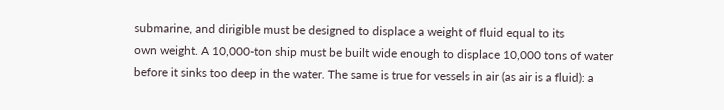submarine, and dirigible must be designed to displace a weight of fluid equal to its
own weight. A 10,000-ton ship must be built wide enough to displace 10,000 tons of water
before it sinks too deep in the water. The same is true for vessels in air (as air is a fluid): a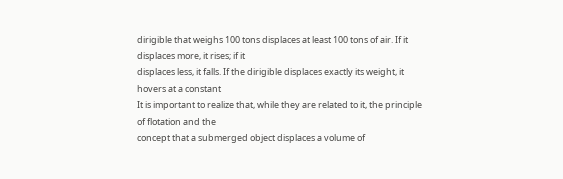dirigible that weighs 100 tons displaces at least 100 tons of air. If it displaces more, it rises; if it
displaces less, it falls. If the dirigible displaces exactly its weight, it hovers at a constant
It is important to realize that, while they are related to it, the principle of flotation and the
concept that a submerged object displaces a volume of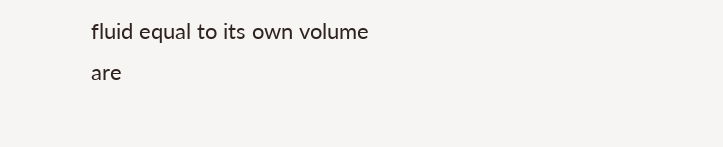fluid equal to its own volume are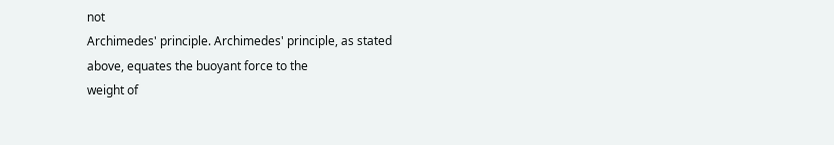not
Archimedes' principle. Archimedes' principle, as stated above, equates the buoyant force to the
weight of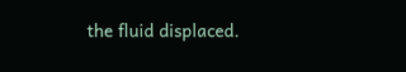the fluid displaced.